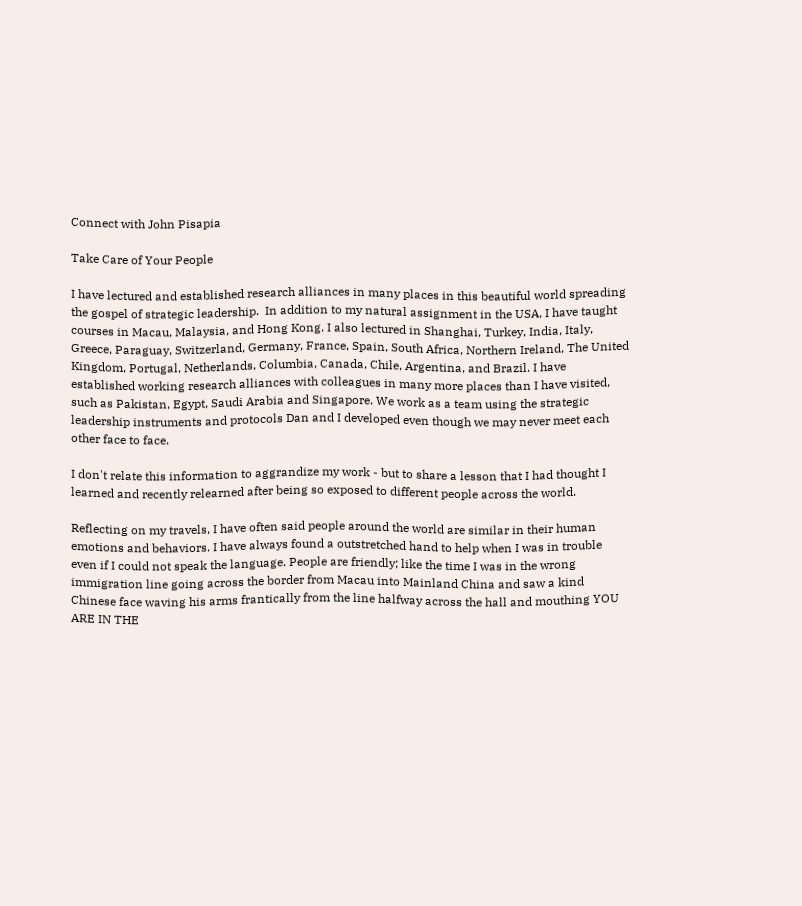Connect with John Pisapia

Take Care of Your People

I have lectured and established research alliances in many places in this beautiful world spreading the gospel of strategic leadership.  In addition to my natural assignment in the USA, I have taught courses in Macau, Malaysia, and Hong Kong. I also lectured in Shanghai, Turkey, India, Italy, Greece, Paraguay, Switzerland, Germany, France, Spain, South Africa, Northern Ireland, The United Kingdom, Portugal, Netherlands, Columbia, Canada, Chile, Argentina, and Brazil. I have established working research alliances with colleagues in many more places than I have visited, such as Pakistan, Egypt, Saudi Arabia and Singapore. We work as a team using the strategic leadership instruments and protocols Dan and I developed even though we may never meet each other face to face.

I don't relate this information to aggrandize my work - but to share a lesson that I had thought I learned and recently relearned after being so exposed to different people across the world.

Reflecting on my travels, I have often said people around the world are similar in their human emotions and behaviors. I have always found a outstretched hand to help when I was in trouble even if I could not speak the language. People are friendly; like the time I was in the wrong immigration line going across the border from Macau into Mainland China and saw a kind Chinese face waving his arms frantically from the line halfway across the hall and mouthing YOU ARE IN THE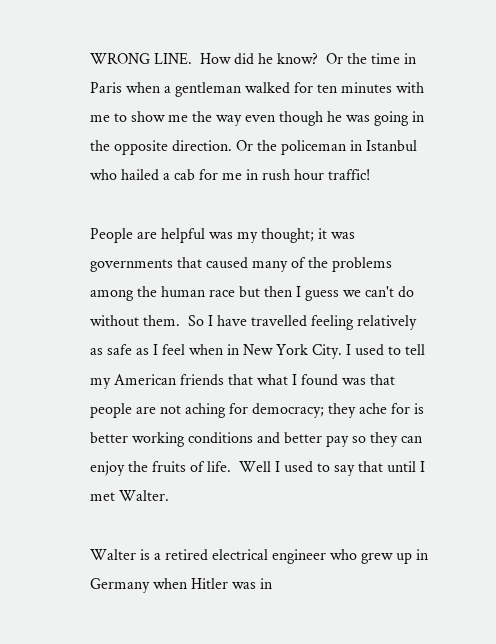WRONG LINE.  How did he know?  Or the time in Paris when a gentleman walked for ten minutes with me to show me the way even though he was going in the opposite direction. Or the policeman in Istanbul who hailed a cab for me in rush hour traffic!

People are helpful was my thought; it was governments that caused many of the problems among the human race but then I guess we can't do without them.  So I have travelled feeling relatively as safe as I feel when in New York City. I used to tell my American friends that what I found was that people are not aching for democracy; they ache for is better working conditions and better pay so they can enjoy the fruits of life.  Well I used to say that until I met Walter.

Walter is a retired electrical engineer who grew up in Germany when Hitler was in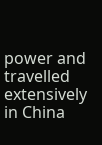power and travelled extensively in China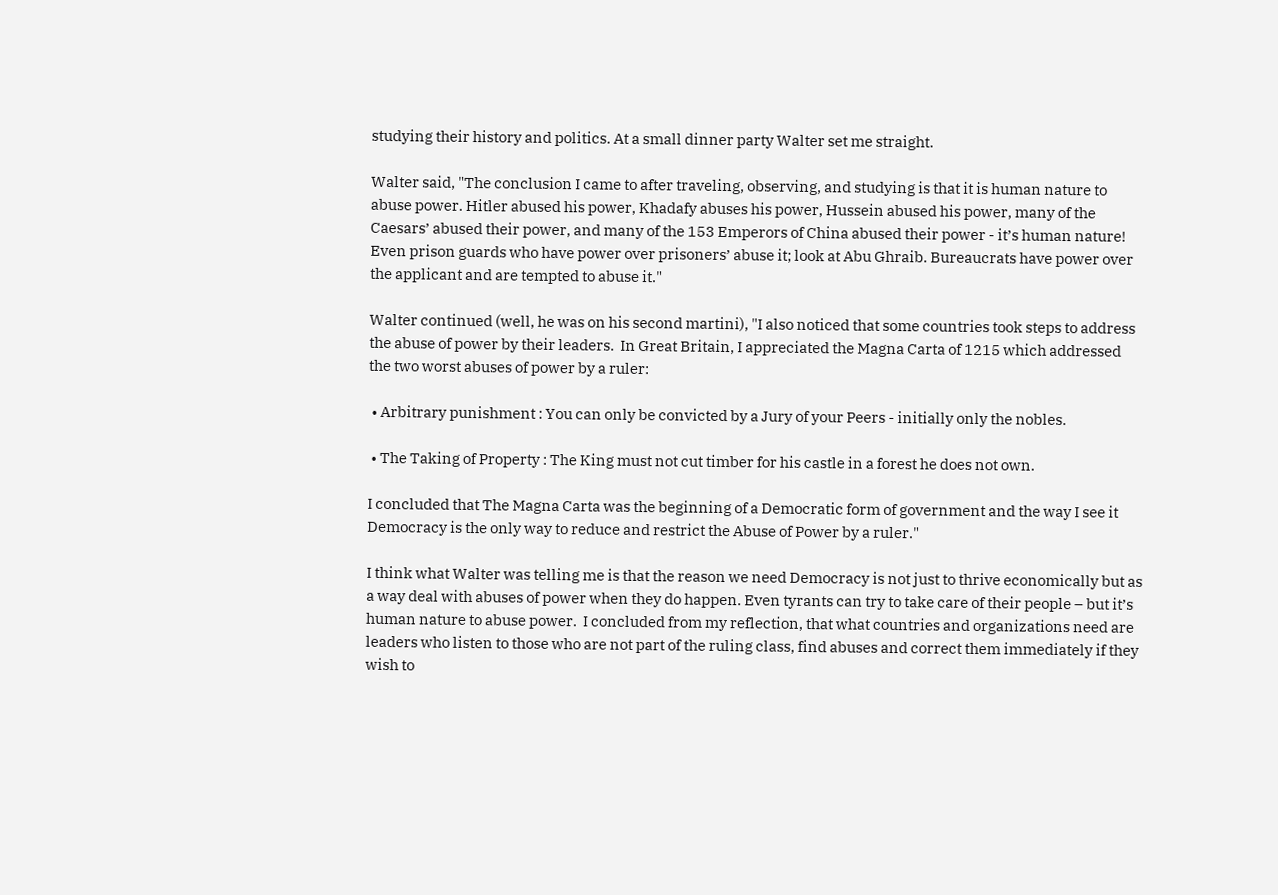studying their history and politics. At a small dinner party Walter set me straight.

Walter said, "The conclusion I came to after traveling, observing, and studying is that it is human nature to abuse power. Hitler abused his power, Khadafy abuses his power, Hussein abused his power, many of the Caesars’ abused their power, and many of the 153 Emperors of China abused their power - it’s human nature! Even prison guards who have power over prisoners’ abuse it; look at Abu Ghraib. Bureaucrats have power over the applicant and are tempted to abuse it."

Walter continued (well, he was on his second martini), "I also noticed that some countries took steps to address the abuse of power by their leaders.  In Great Britain, I appreciated the Magna Carta of 1215 which addressed the two worst abuses of power by a ruler:

 • Arbitrary punishment : You can only be convicted by a Jury of your Peers - initially only the nobles.

 • The Taking of Property : The King must not cut timber for his castle in a forest he does not own.

I concluded that The Magna Carta was the beginning of a Democratic form of government and the way I see it Democracy is the only way to reduce and restrict the Abuse of Power by a ruler."

I think what Walter was telling me is that the reason we need Democracy is not just to thrive economically but as a way deal with abuses of power when they do happen. Even tyrants can try to take care of their people – but it’s human nature to abuse power.  I concluded from my reflection, that what countries and organizations need are leaders who listen to those who are not part of the ruling class, find abuses and correct them immediately if they wish to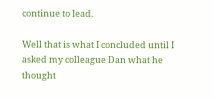continue to lead.

Well that is what I concluded until I asked my colleague Dan what he thought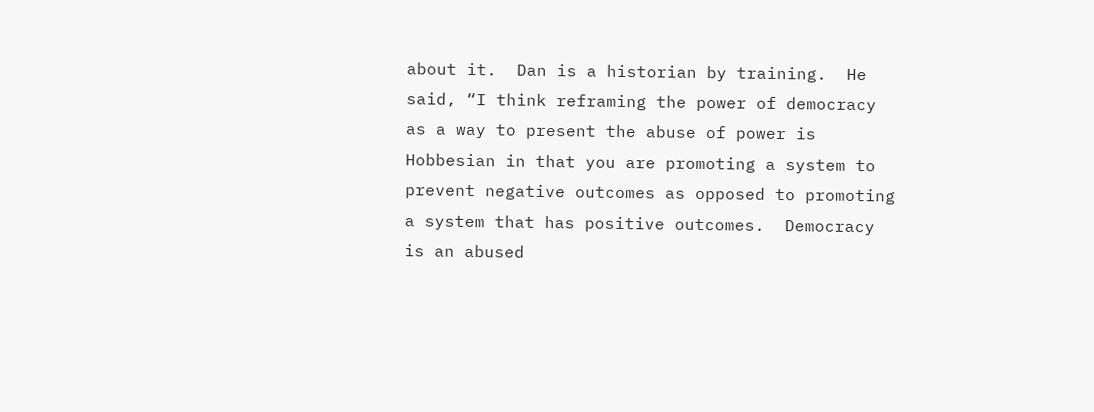about it.  Dan is a historian by training.  He said, “I think reframing the power of democracy as a way to present the abuse of power is Hobbesian in that you are promoting a system to prevent negative outcomes as opposed to promoting a system that has positive outcomes.  Democracy is an abused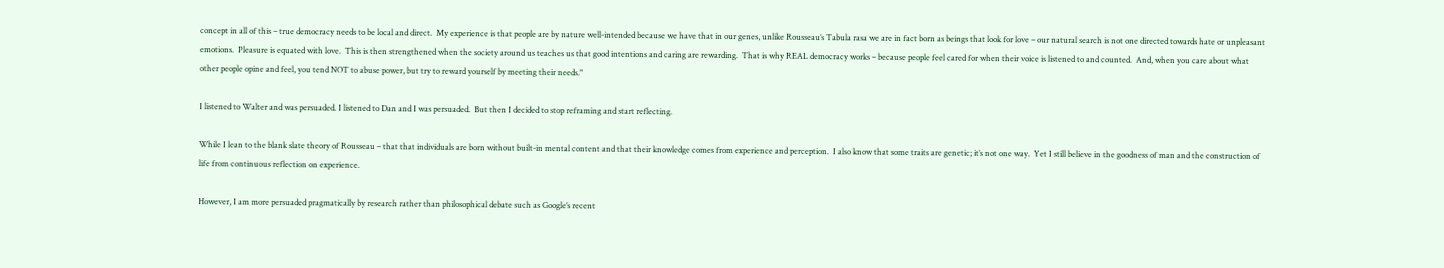concept in all of this – true democracy needs to be local and direct.  My experience is that people are by nature well-intended because we have that in our genes, unlike Rousseau’s Tabula rasa we are in fact born as beings that look for love – our natural search is not one directed towards hate or unpleasant emotions.  Pleasure is equated with love.  This is then strengthened when the society around us teaches us that good intentions and caring are rewarding.  That is why REAL democracy works – because people feel cared for when their voice is listened to and counted.  And, when you care about what other people opine and feel, you tend NOT to abuse power, but try to reward yourself by meeting their needs."

I listened to Walter and was persuaded. I listened to Dan and I was persuaded.  But then I decided to stop reframing and start reflecting.

While I lean to the blank slate theory of Rousseau – that that individuals are born without built-in mental content and that their knowledge comes from experience and perception.  I also know that some traits are genetic; it’s not one way.  Yet I still believe in the goodness of man and the construction of life from continuous reflection on experience.

However, I am more persuaded pragmatically by research rather than philosophical debate such as Google’s recent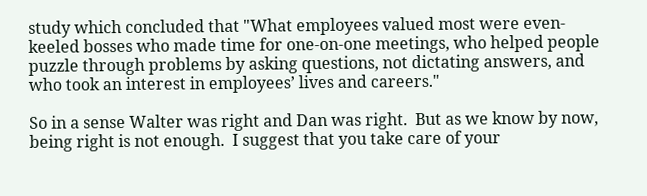study which concluded that "What employees valued most were even-keeled bosses who made time for one-on-one meetings, who helped people puzzle through problems by asking questions, not dictating answers, and who took an interest in employees’ lives and careers."

So in a sense Walter was right and Dan was right.  But as we know by now, being right is not enough.  I suggest that you take care of your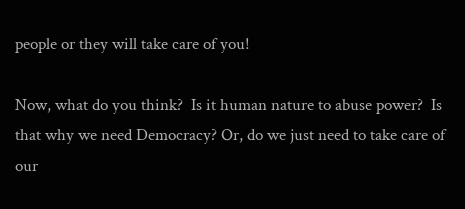people or they will take care of you!

Now, what do you think?  Is it human nature to abuse power?  Is that why we need Democracy? Or, do we just need to take care of our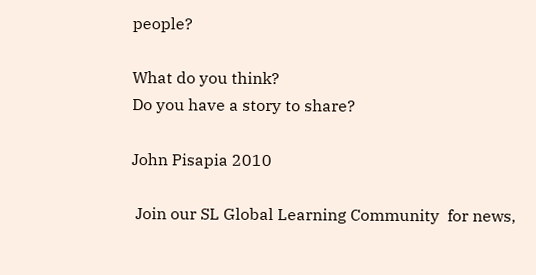people?

What do you think?
Do you have a story to share?

John Pisapia 2010

 Join our SL Global Learning Community  for news,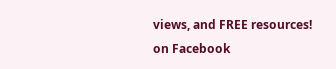views, and FREE resources!
on Facebook